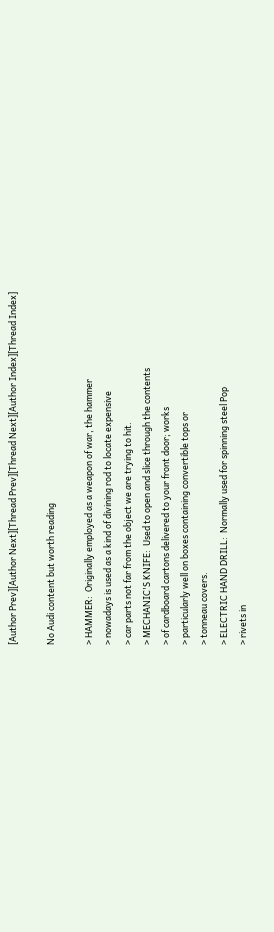[Author Prev][Author Next][Thread Prev][Thread Next][Author Index][Thread Index]

No Audi content but worth reading

> HAMMER:  Originally employed as a weapon of war, the hammer
> nowadays is used as a kind of divining rod to locate expensive
> car parts not far from the object we are trying to hit.
> MECHANIC'S KNIFE:  Used to open and slice through the contents
> of cardboard cartons delivered to your front door; works
> particularly well on boxes containing convertible tops or
> tonneau covers.
> ELECTRIC HAND DRILL:  Normally used for spinning steel Pop
> rivets in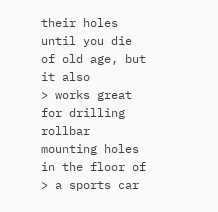their holes until you die of old age, but it also
> works great for drilling rollbar mounting holes in the floor of
> a sports car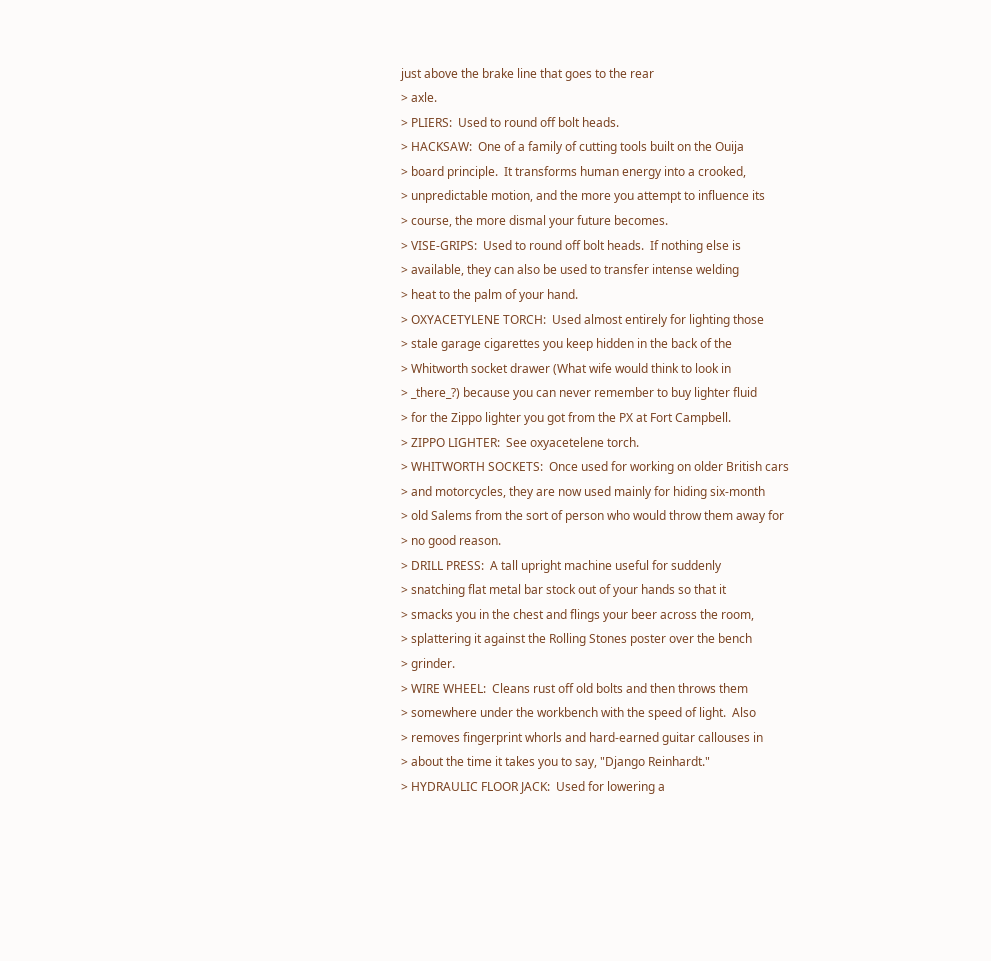just above the brake line that goes to the rear
> axle.
> PLIERS:  Used to round off bolt heads.
> HACKSAW:  One of a family of cutting tools built on the Ouija
> board principle.  It transforms human energy into a crooked,
> unpredictable motion, and the more you attempt to influence its
> course, the more dismal your future becomes.
> VISE-GRIPS:  Used to round off bolt heads.  If nothing else is
> available, they can also be used to transfer intense welding
> heat to the palm of your hand.
> OXYACETYLENE TORCH:  Used almost entirely for lighting those
> stale garage cigarettes you keep hidden in the back of the
> Whitworth socket drawer (What wife would think to look in
> _there_?) because you can never remember to buy lighter fluid
> for the Zippo lighter you got from the PX at Fort Campbell.
> ZIPPO LIGHTER:  See oxyacetelene torch.
> WHITWORTH SOCKETS:  Once used for working on older British cars
> and motorcycles, they are now used mainly for hiding six-month
> old Salems from the sort of person who would throw them away for
> no good reason.
> DRILL PRESS:  A tall upright machine useful for suddenly
> snatching flat metal bar stock out of your hands so that it
> smacks you in the chest and flings your beer across the room,
> splattering it against the Rolling Stones poster over the bench
> grinder.
> WIRE WHEEL:  Cleans rust off old bolts and then throws them
> somewhere under the workbench with the speed of light.  Also
> removes fingerprint whorls and hard-earned guitar callouses in
> about the time it takes you to say, "Django Reinhardt."
> HYDRAULIC FLOOR JACK:  Used for lowering a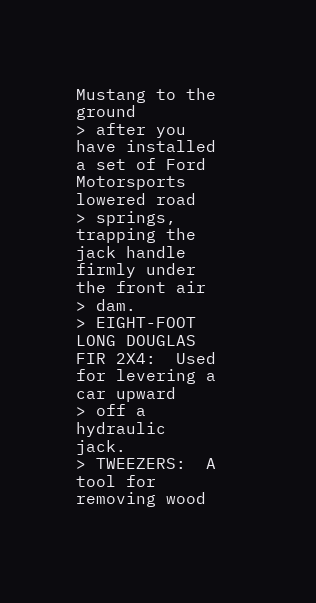Mustang to the ground
> after you have installed a set of Ford Motorsports lowered road
> springs, trapping the jack handle firmly under the front air
> dam.
> EIGHT-FOOT LONG DOUGLAS FIR 2X4:  Used for levering a car upward
> off a hydraulic jack.
> TWEEZERS:  A tool for removing wood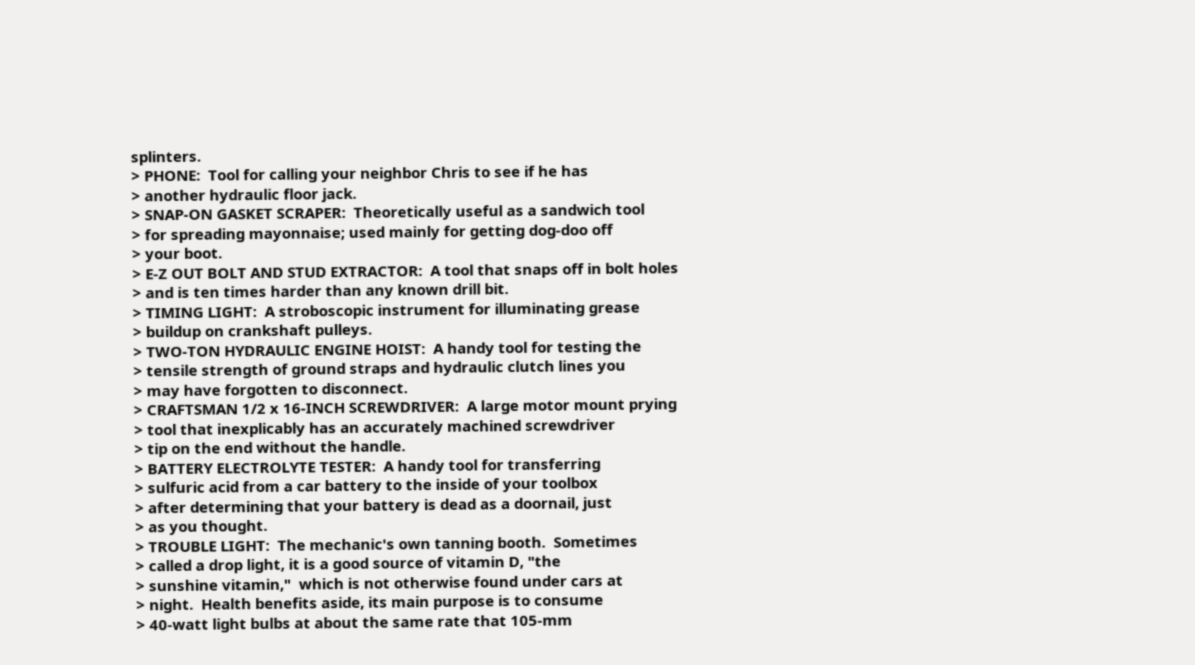splinters.
> PHONE:  Tool for calling your neighbor Chris to see if he has
> another hydraulic floor jack.
> SNAP-ON GASKET SCRAPER:  Theoretically useful as a sandwich tool
> for spreading mayonnaise; used mainly for getting dog-doo off
> your boot.
> E-Z OUT BOLT AND STUD EXTRACTOR:  A tool that snaps off in bolt holes
> and is ten times harder than any known drill bit.
> TIMING LIGHT:  A stroboscopic instrument for illuminating grease
> buildup on crankshaft pulleys.
> TWO-TON HYDRAULIC ENGINE HOIST:  A handy tool for testing the
> tensile strength of ground straps and hydraulic clutch lines you
> may have forgotten to disconnect.
> CRAFTSMAN 1/2 x 16-INCH SCREWDRIVER:  A large motor mount prying
> tool that inexplicably has an accurately machined screwdriver
> tip on the end without the handle.
> BATTERY ELECTROLYTE TESTER:  A handy tool for transferring
> sulfuric acid from a car battery to the inside of your toolbox
> after determining that your battery is dead as a doornail, just
> as you thought.
> TROUBLE LIGHT:  The mechanic's own tanning booth.  Sometimes
> called a drop light, it is a good source of vitamin D, "the
> sunshine vitamin,"  which is not otherwise found under cars at
> night.  Health benefits aside, its main purpose is to consume
> 40-watt light bulbs at about the same rate that 105-mm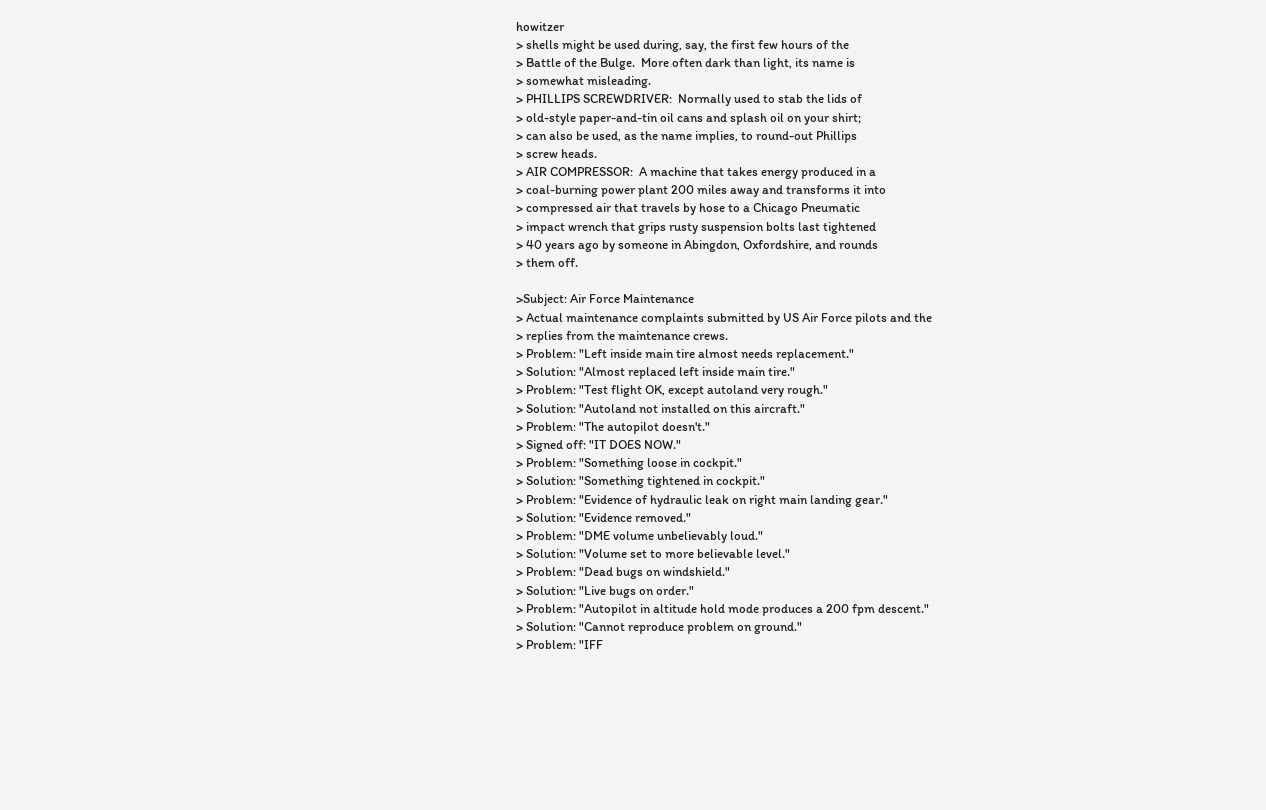howitzer
> shells might be used during, say, the first few hours of the
> Battle of the Bulge.  More often dark than light, its name is
> somewhat misleading.
> PHILLIPS SCREWDRIVER:  Normally used to stab the lids of
> old-style paper-and-tin oil cans and splash oil on your shirt;
> can also be used, as the name implies, to round-out Phillips
> screw heads.
> AIR COMPRESSOR:  A machine that takes energy produced in a
> coal-burning power plant 200 miles away and transforms it into
> compressed air that travels by hose to a Chicago Pneumatic
> impact wrench that grips rusty suspension bolts last tightened
> 40 years ago by someone in Abingdon, Oxfordshire, and rounds
> them off.

>Subject: Air Force Maintenance
> Actual maintenance complaints submitted by US Air Force pilots and the
> replies from the maintenance crews.
> Problem: "Left inside main tire almost needs replacement."
> Solution: "Almost replaced left inside main tire."
> Problem: "Test flight OK, except autoland very rough."
> Solution: "Autoland not installed on this aircraft."
> Problem: "The autopilot doesn't."
> Signed off: "IT DOES NOW."
> Problem: "Something loose in cockpit."
> Solution: "Something tightened in cockpit."
> Problem: "Evidence of hydraulic leak on right main landing gear."
> Solution: "Evidence removed."
> Problem: "DME volume unbelievably loud."
> Solution: "Volume set to more believable level."
> Problem: "Dead bugs on windshield."
> Solution: "Live bugs on order."
> Problem: "Autopilot in altitude hold mode produces a 200 fpm descent."
> Solution: "Cannot reproduce problem on ground."
> Problem: "IFF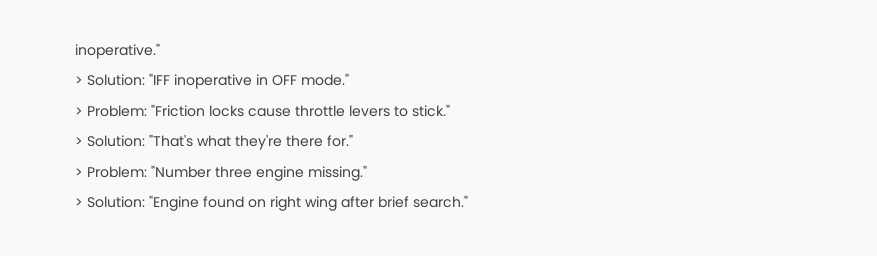inoperative."
> Solution: "IFF inoperative in OFF mode."
> Problem: "Friction locks cause throttle levers to stick."
> Solution: "That's what they're there for."
> Problem: "Number three engine missing."
> Solution: "Engine found on right wing after brief search."